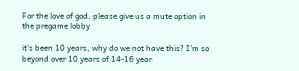For the love of god, please give us a mute option in the pregame lobby

it's been 10 years, why do we not have this? I'm so beyond over 10 years of 14-16 year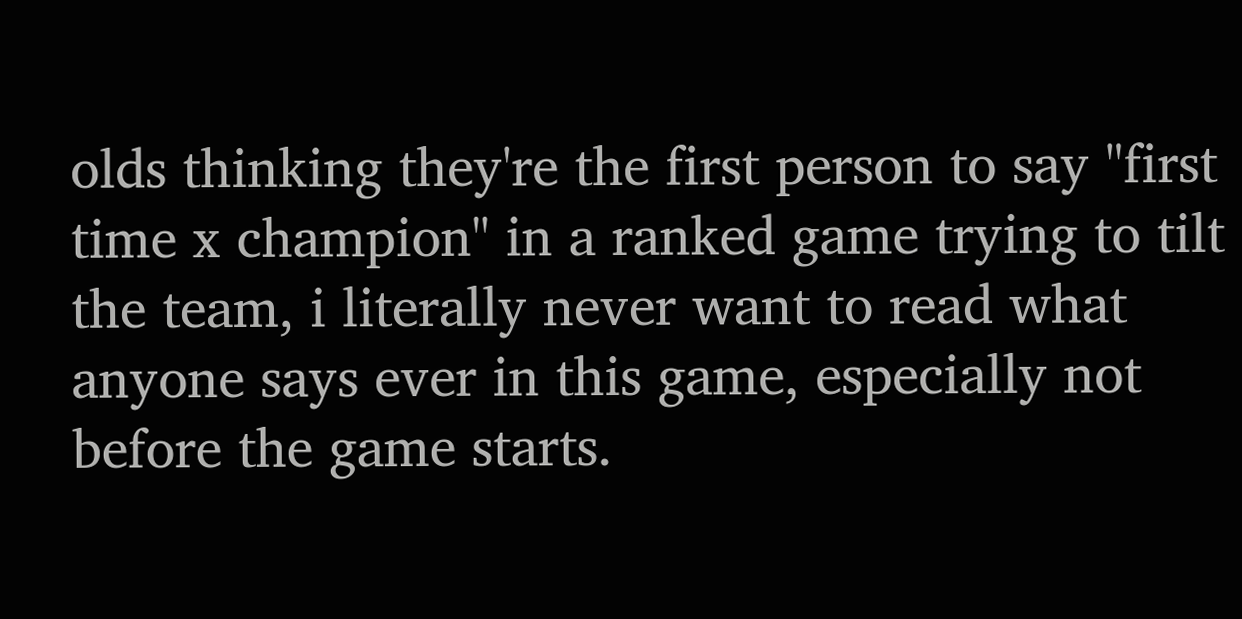olds thinking they're the first person to say "first time x champion" in a ranked game trying to tilt the team, i literally never want to read what anyone says ever in this game, especially not before the game starts.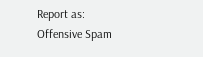Report as:
Offensive Spam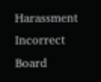Harassment Incorrect Board